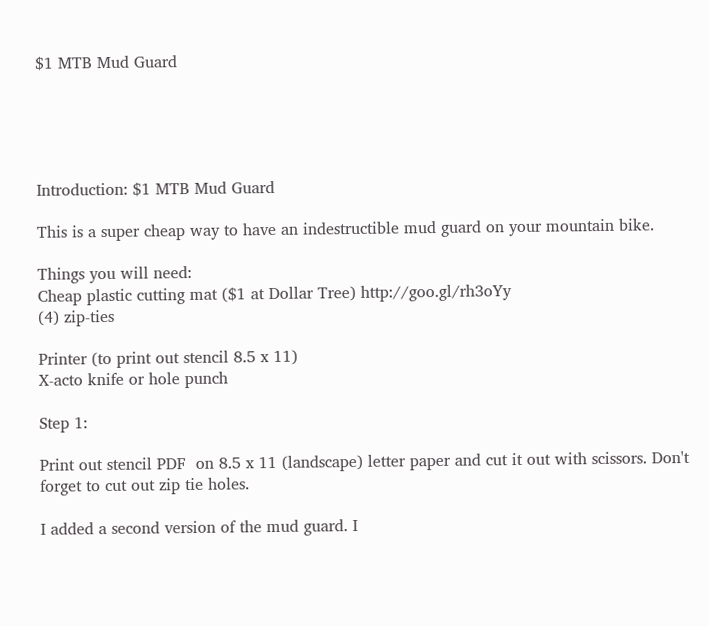$1 MTB Mud Guard





Introduction: $1 MTB Mud Guard

This is a super cheap way to have an indestructible mud guard on your mountain bike.

Things you will need:
Cheap plastic cutting mat ($1 at Dollar Tree) http://goo.gl/rh3oYy
(4) zip-ties

Printer (to print out stencil 8.5 x 11)
X-acto knife or hole punch

Step 1:

Print out stencil PDF  on 8.5 x 11 (landscape) letter paper and cut it out with scissors. Don't forget to cut out zip tie holes.

I added a second version of the mud guard. I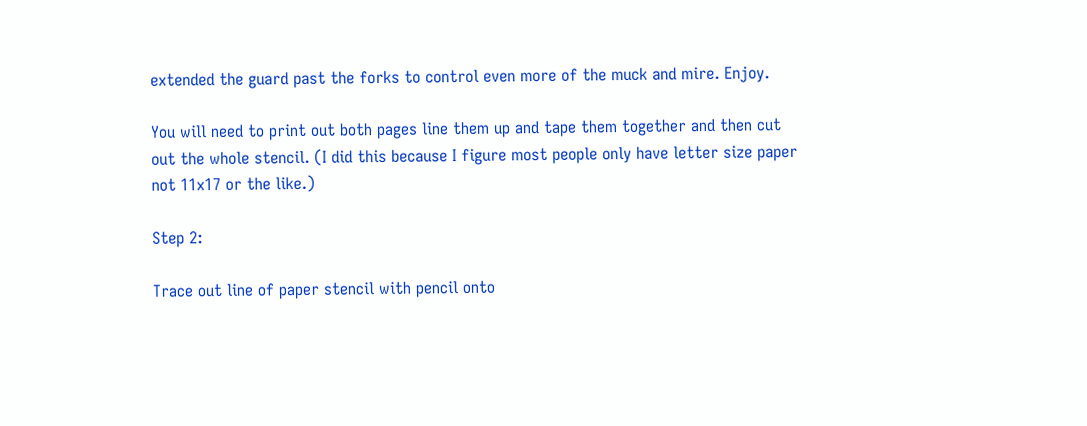extended the guard past the forks to control even more of the muck and mire. Enjoy.

You will need to print out both pages line them up and tape them together and then cut out the whole stencil. (I did this because I figure most people only have letter size paper not 11x17 or the like.)

Step 2:

Trace out line of paper stencil with pencil onto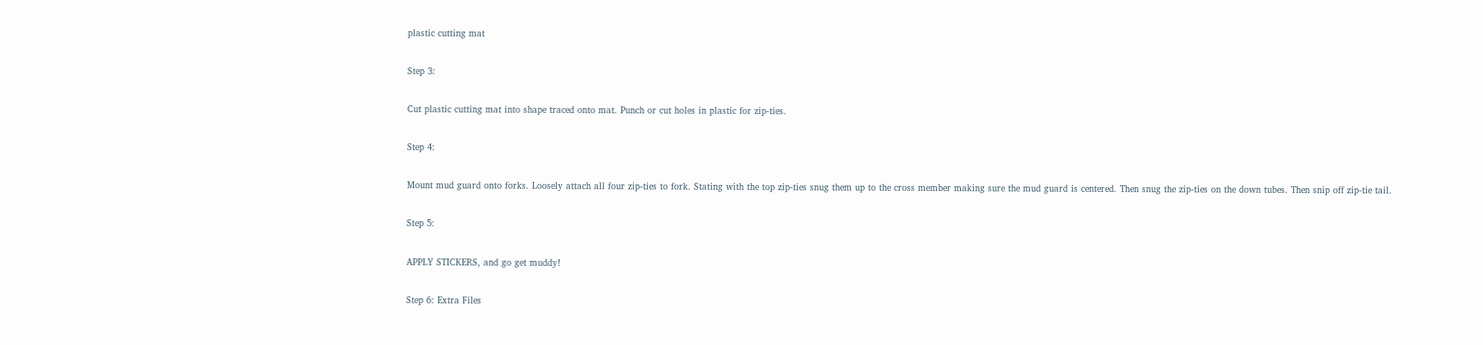plastic cutting mat

Step 3:

Cut plastic cutting mat into shape traced onto mat. Punch or cut holes in plastic for zip-ties.

Step 4:

Mount mud guard onto forks. Loosely attach all four zip-ties to fork. Stating with the top zip-ties snug them up to the cross member making sure the mud guard is centered. Then snug the zip-ties on the down tubes. Then snip off zip-tie tail.

Step 5:

APPLY STICKERS, and go get muddy!

Step 6: Extra Files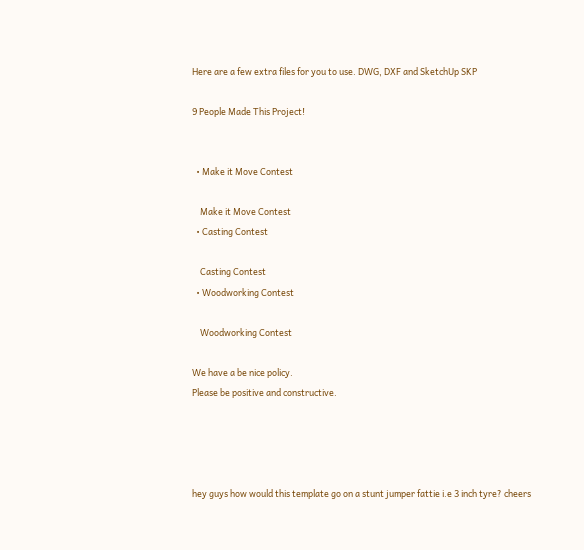Here are a few extra files for you to use. DWG, DXF and SketchUp SKP

9 People Made This Project!


  • Make it Move Contest

    Make it Move Contest
  • Casting Contest

    Casting Contest
  • Woodworking Contest

    Woodworking Contest

We have a be nice policy.
Please be positive and constructive.




hey guys how would this template go on a stunt jumper fattie i.e 3 inch tyre? cheers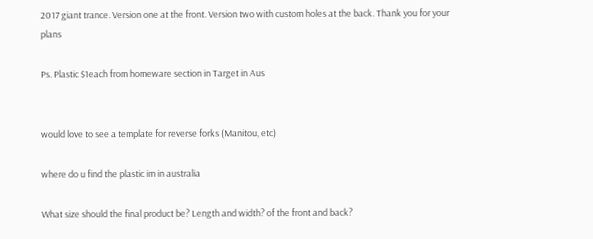2017 giant trance. Version one at the front. Version two with custom holes at the back. Thank you for your plans

Ps. Plastic $1each from homeware section in Target in Aus


would love to see a template for reverse forks (Manitou, etc)

where do u find the plastic im in australia

What size should the final product be? Length and width? of the front and back?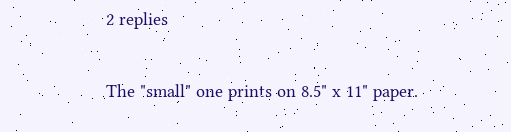2 replies

The "small" one prints on 8.5" x 11" paper.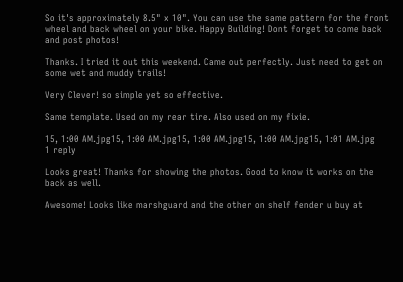So it's approximately 8.5" x 10". You can use the same pattern for the front wheel and back wheel on your bike. Happy Building! Dont forget to come back and post photos!

Thanks. I tried it out this weekend. Came out perfectly. Just need to get on some wet and muddy trails!

Very Clever! so simple yet so effective.

Same template. Used on my rear tire. Also used on my fixie.

15, 1:00 AM.jpg15, 1:00 AM.jpg15, 1:00 AM.jpg15, 1:00 AM.jpg15, 1:01 AM.jpg
1 reply

Looks great! Thanks for showing the photos. Good to know it works on the back as well.

Awesome! Looks like marshguard and the other on shelf fender u buy at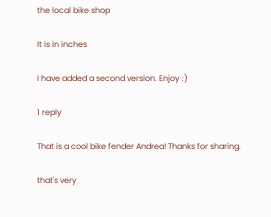the local bike shop

It is in inches

I have added a second version. Enjoy :)

1 reply

That is a cool bike fender Andrea! Thanks for sharing.

that's very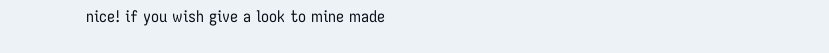nice! if you wish give a look to mine made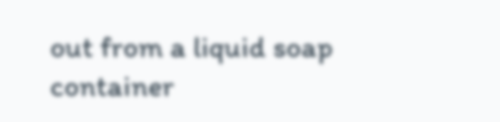out from a liquid soap container